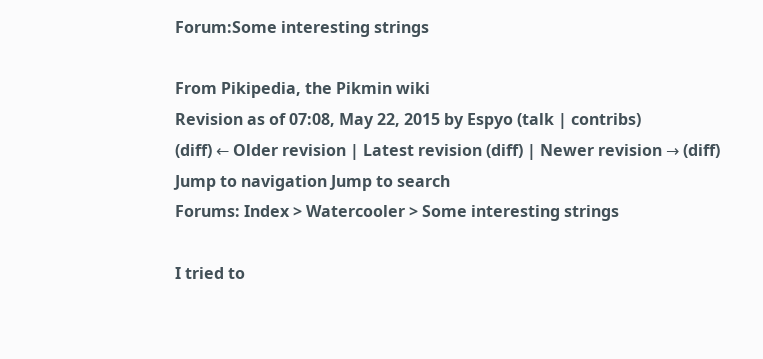Forum:Some interesting strings

From Pikipedia, the Pikmin wiki
Revision as of 07:08, May 22, 2015 by Espyo (talk | contribs)
(diff) ← Older revision | Latest revision (diff) | Newer revision → (diff)
Jump to navigation Jump to search
Forums: Index > Watercooler > Some interesting strings

I tried to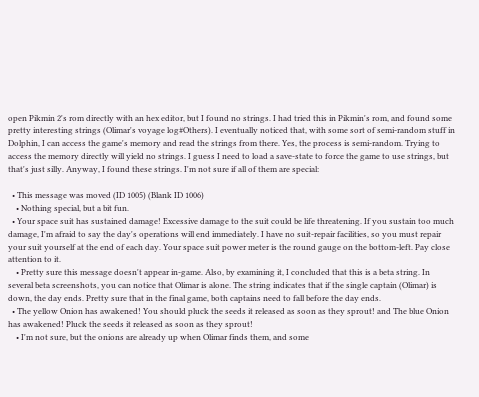open Pikmin 2's rom directly with an hex editor, but I found no strings. I had tried this in Pikmin's rom, and found some pretty interesting strings (Olimar's voyage log#Others). I eventually noticed that, with some sort of semi-random stuff in Dolphin, I can access the game's memory and read the strings from there. Yes, the process is semi-random. Trying to access the memory directly will yield no strings. I guess I need to load a save-state to force the game to use strings, but that's just silly. Anyway, I found these strings. I'm not sure if all of them are special:

  • This message was moved (ID 1005) (Blank ID 1006)
    • Nothing special, but a bit fun.
  • Your space suit has sustained damage! Excessive damage to the suit could be life threatening. If you sustain too much damage, I'm afraid to say the day's operations will end immediately. I have no suit-repair facilities, so you must repair your suit yourself at the end of each day. Your space suit power meter is the round gauge on the bottom-left. Pay close attention to it.
    • Pretty sure this message doesn't appear in-game. Also, by examining it, I concluded that this is a beta string. In several beta screenshots, you can notice that Olimar is alone. The string indicates that if the single captain (Olimar) is down, the day ends. Pretty sure that in the final game, both captains need to fall before the day ends.
  • The yellow Onion has awakened! You should pluck the seeds it released as soon as they sprout! and The blue Onion has awakened! Pluck the seeds it released as soon as they sprout!
    • I'm not sure, but the onions are already up when Olimar finds them, and some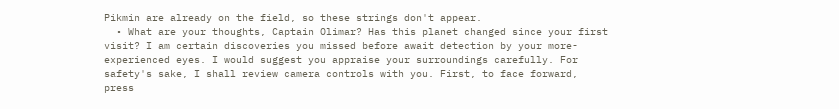Pikmin are already on the field, so these strings don't appear.
  • What are your thoughts, Captain Olimar? Has this planet changed since your first visit? I am certain discoveries you missed before await detection by your more-experienced eyes. I would suggest you appraise your surroundings carefully. For safety's sake, I shall review camera controls with you. First, to face forward, press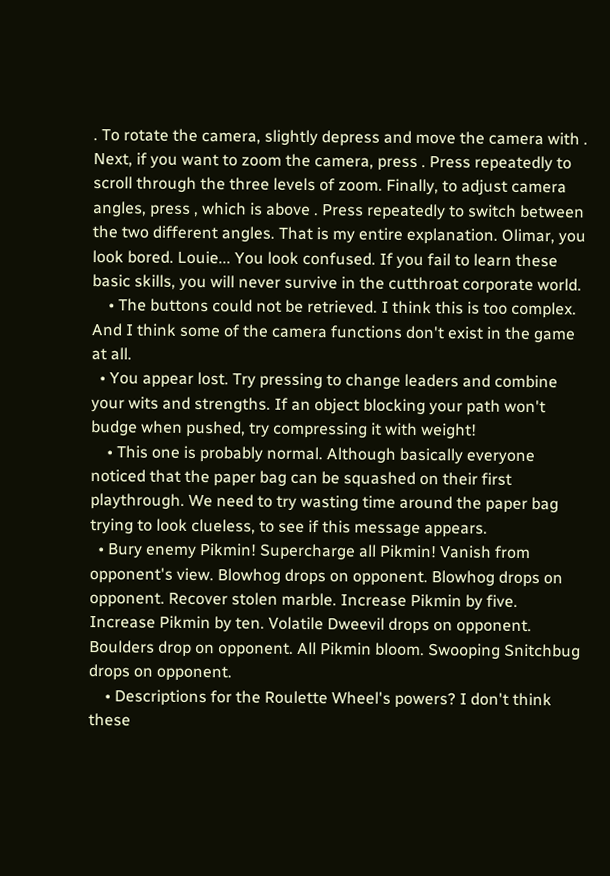. To rotate the camera, slightly depress and move the camera with . Next, if you want to zoom the camera, press . Press repeatedly to scroll through the three levels of zoom. Finally, to adjust camera angles, press , which is above . Press repeatedly to switch between the two different angles. That is my entire explanation. Olimar, you look bored. Louie... You look confused. If you fail to learn these basic skills, you will never survive in the cutthroat corporate world.
    • The buttons could not be retrieved. I think this is too complex. And I think some of the camera functions don't exist in the game at all.
  • You appear lost. Try pressing to change leaders and combine your wits and strengths. If an object blocking your path won't budge when pushed, try compressing it with weight!
    • This one is probably normal. Although basically everyone noticed that the paper bag can be squashed on their first playthrough. We need to try wasting time around the paper bag trying to look clueless, to see if this message appears.
  • Bury enemy Pikmin! Supercharge all Pikmin! Vanish from opponent's view. Blowhog drops on opponent. Blowhog drops on opponent. Recover stolen marble. Increase Pikmin by five. Increase Pikmin by ten. Volatile Dweevil drops on opponent. Boulders drop on opponent. All Pikmin bloom. Swooping Snitchbug drops on opponent.
    • Descriptions for the Roulette Wheel's powers? I don't think these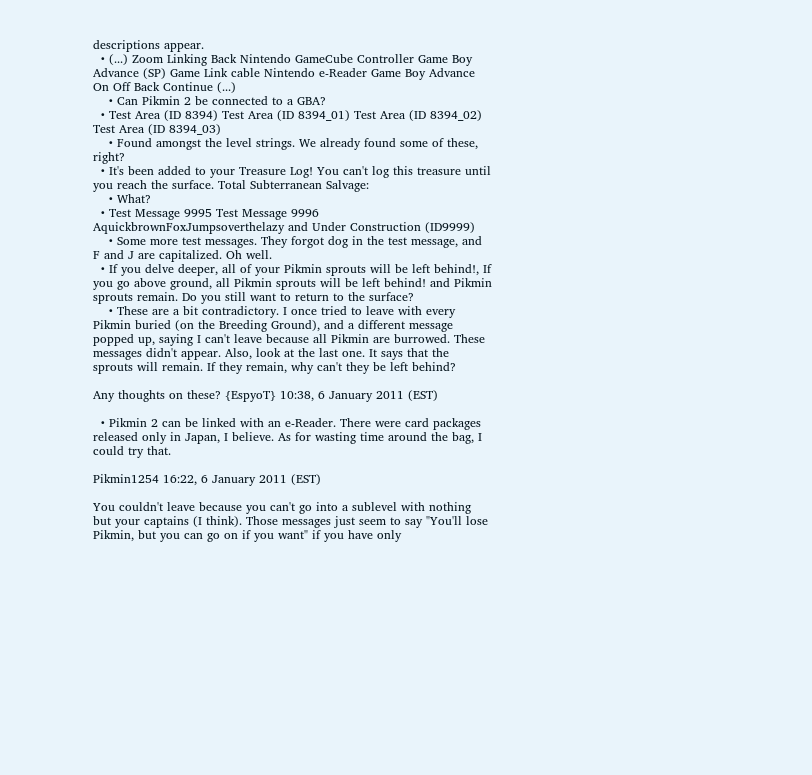descriptions appear.
  • (...) Zoom Linking Back Nintendo GameCube Controller Game Boy Advance (SP) Game Link cable Nintendo e-Reader Game Boy Advance On Off Back Continue (...)
    • Can Pikmin 2 be connected to a GBA?
  • Test Area (ID 8394) Test Area (ID 8394_01) Test Area (ID 8394_02) Test Area (ID 8394_03)
    • Found amongst the level strings. We already found some of these, right?
  • It's been added to your Treasure Log! You can't log this treasure until you reach the surface. Total Subterranean Salvage:
    • What?
  • Test Message 9995 Test Message 9996 AquickbrownFoxJumpsoverthelazy and Under Construction (ID9999)
    • Some more test messages. They forgot dog in the test message, and F and J are capitalized. Oh well.
  • If you delve deeper, all of your Pikmin sprouts will be left behind!, If you go above ground, all Pikmin sprouts will be left behind! and Pikmin sprouts remain. Do you still want to return to the surface?
    • These are a bit contradictory. I once tried to leave with every Pikmin buried (on the Breeding Ground), and a different message popped up, saying I can't leave because all Pikmin are burrowed. These messages didn't appear. Also, look at the last one. It says that the sprouts will remain. If they remain, why can't they be left behind?

Any thoughts on these? {EspyoT} 10:38, 6 January 2011 (EST)

  • Pikmin 2 can be linked with an e-Reader. There were card packages released only in Japan, I believe. As for wasting time around the bag, I could try that.

Pikmin1254 16:22, 6 January 2011 (EST)

You couldn't leave because you can't go into a sublevel with nothing but your captains (I think). Those messages just seem to say "You'll lose Pikmin, but you can go on if you want" if you have only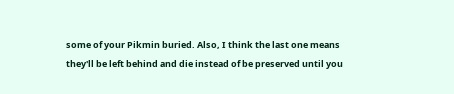some of your Pikmin buried. Also, I think the last one means they'll be left behind and die instead of be preserved until you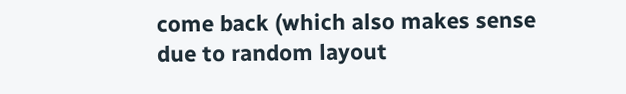come back (which also makes sense due to random layout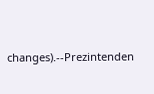changes).--Prezintenden